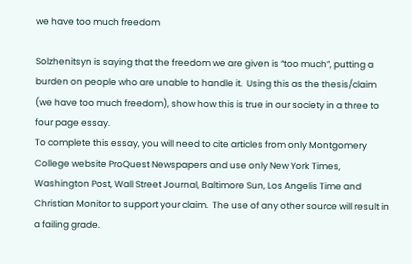we have too much freedom

Solzhenitsyn is saying that the freedom we are given is “too much”, putting a burden on people who are unable to handle it.  Using this as the thesis/claim (we have too much freedom), show how this is true in our society in a three to four page essay.
To complete this essay, you will need to cite articles from only Montgomery College website ProQuest Newspapers and use only New York Times, Washington Post, Wall Street Journal, Baltimore Sun, Los Angelis Time and Christian Monitor to support your claim.  The use of any other source will result in a failing grade.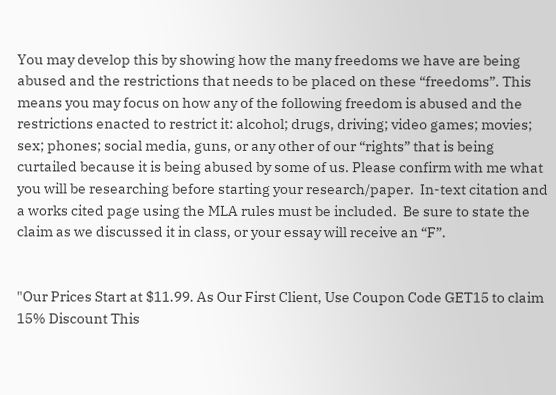You may develop this by showing how the many freedoms we have are being abused and the restrictions that needs to be placed on these “freedoms”. This means you may focus on how any of the following freedom is abused and the restrictions enacted to restrict it: alcohol; drugs, driving; video games; movies; sex; phones; social media, guns, or any other of our “rights” that is being curtailed because it is being abused by some of us. Please confirm with me what you will be researching before starting your research/paper.  In-text citation and a works cited page using the MLA rules must be included.  Be sure to state the claim as we discussed it in class, or your essay will receive an “F”.


"Our Prices Start at $11.99. As Our First Client, Use Coupon Code GET15 to claim 15% Discount This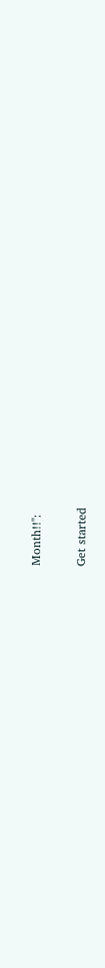Month!!":

Get started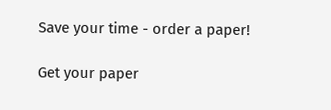Save your time - order a paper!

Get your paper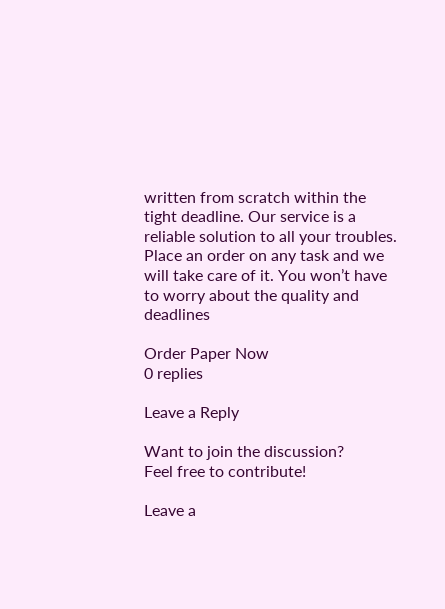written from scratch within the tight deadline. Our service is a reliable solution to all your troubles. Place an order on any task and we will take care of it. You won’t have to worry about the quality and deadlines

Order Paper Now
0 replies

Leave a Reply

Want to join the discussion?
Feel free to contribute!

Leave a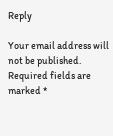Reply

Your email address will not be published. Required fields are marked *